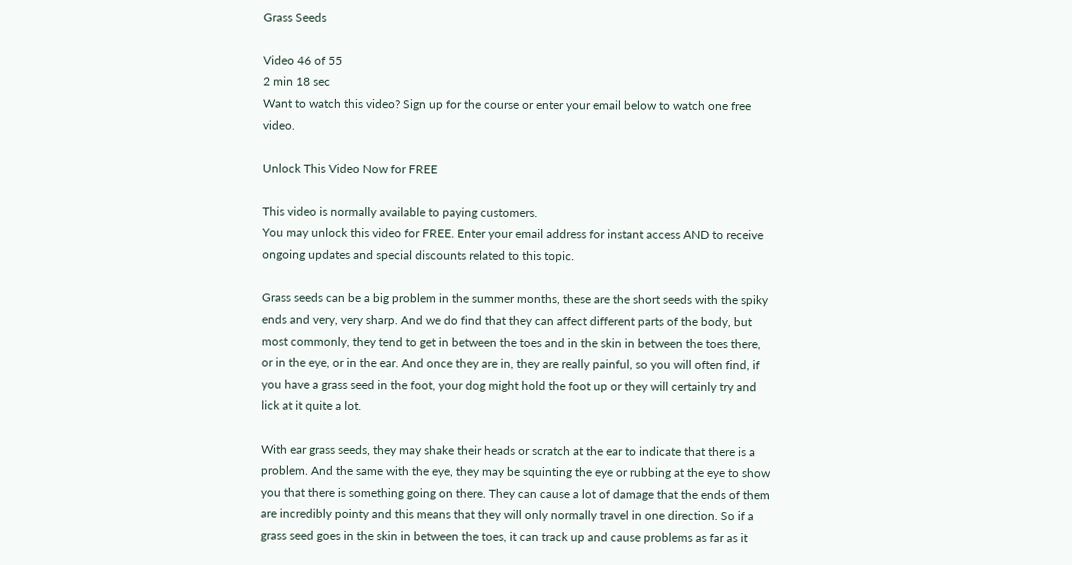Grass Seeds

Video 46 of 55
2 min 18 sec
Want to watch this video? Sign up for the course or enter your email below to watch one free video.

Unlock This Video Now for FREE

This video is normally available to paying customers.
You may unlock this video for FREE. Enter your email address for instant access AND to receive ongoing updates and special discounts related to this topic.

Grass seeds can be a big problem in the summer months, these are the short seeds with the spiky ends and very, very sharp. And we do find that they can affect different parts of the body, but most commonly, they tend to get in between the toes and in the skin in between the toes there, or in the eye, or in the ear. And once they are in, they are really painful, so you will often find, if you have a grass seed in the foot, your dog might hold the foot up or they will certainly try and lick at it quite a lot.

With ear grass seeds, they may shake their heads or scratch at the ear to indicate that there is a problem. And the same with the eye, they may be squinting the eye or rubbing at the eye to show you that there is something going on there. They can cause a lot of damage that the ends of them are incredibly pointy and this means that they will only normally travel in one direction. So if a grass seed goes in the skin in between the toes, it can track up and cause problems as far as it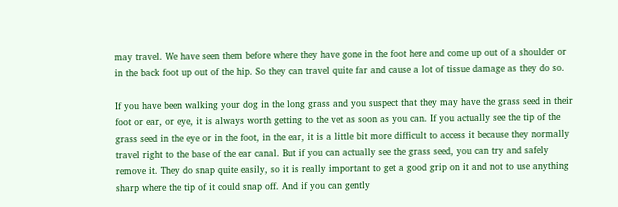may travel. We have seen them before where they have gone in the foot here and come up out of a shoulder or in the back foot up out of the hip. So they can travel quite far and cause a lot of tissue damage as they do so.

If you have been walking your dog in the long grass and you suspect that they may have the grass seed in their foot or ear, or eye, it is always worth getting to the vet as soon as you can. If you actually see the tip of the grass seed in the eye or in the foot, in the ear, it is a little bit more difficult to access it because they normally travel right to the base of the ear canal. But if you can actually see the grass seed, you can try and safely remove it. They do snap quite easily, so it is really important to get a good grip on it and not to use anything sharp where the tip of it could snap off. And if you can gently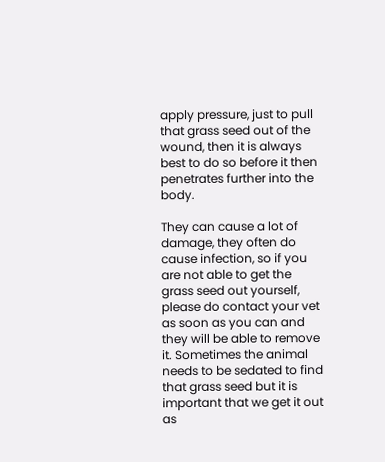apply pressure, just to pull that grass seed out of the wound, then it is always best to do so before it then penetrates further into the body.

They can cause a lot of damage, they often do cause infection, so if you are not able to get the grass seed out yourself, please do contact your vet as soon as you can and they will be able to remove it. Sometimes the animal needs to be sedated to find that grass seed but it is important that we get it out as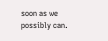soon as we possibly can.